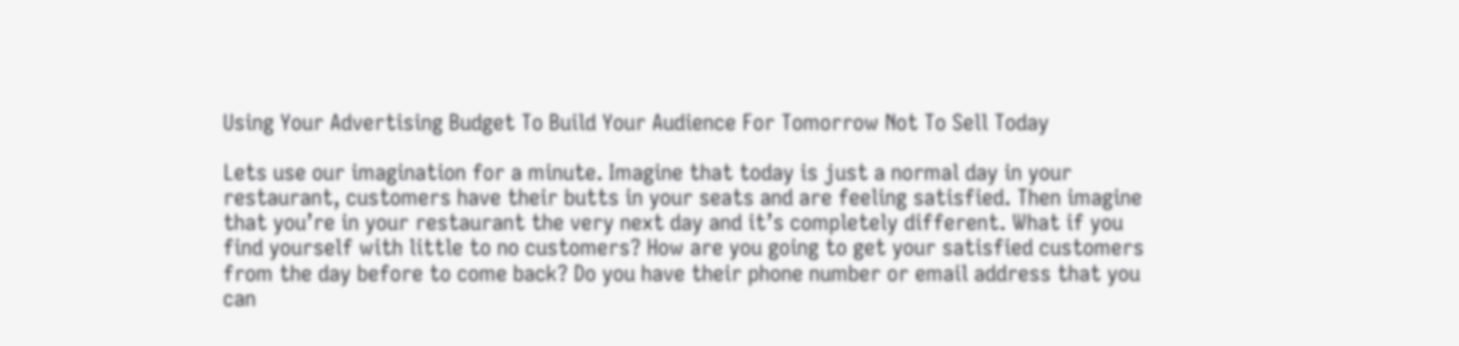Using Your Advertising Budget To Build Your Audience For Tomorrow Not To Sell Today

Lets use our imagination for a minute. Imagine that today is just a normal day in your restaurant, customers have their butts in your seats and are feeling satisfied. Then imagine that you’re in your restaurant the very next day and it’s completely different. What if you find yourself with little to no customers? How are you going to get your satisfied customers from the day before to come back? Do you have their phone number or email address that you can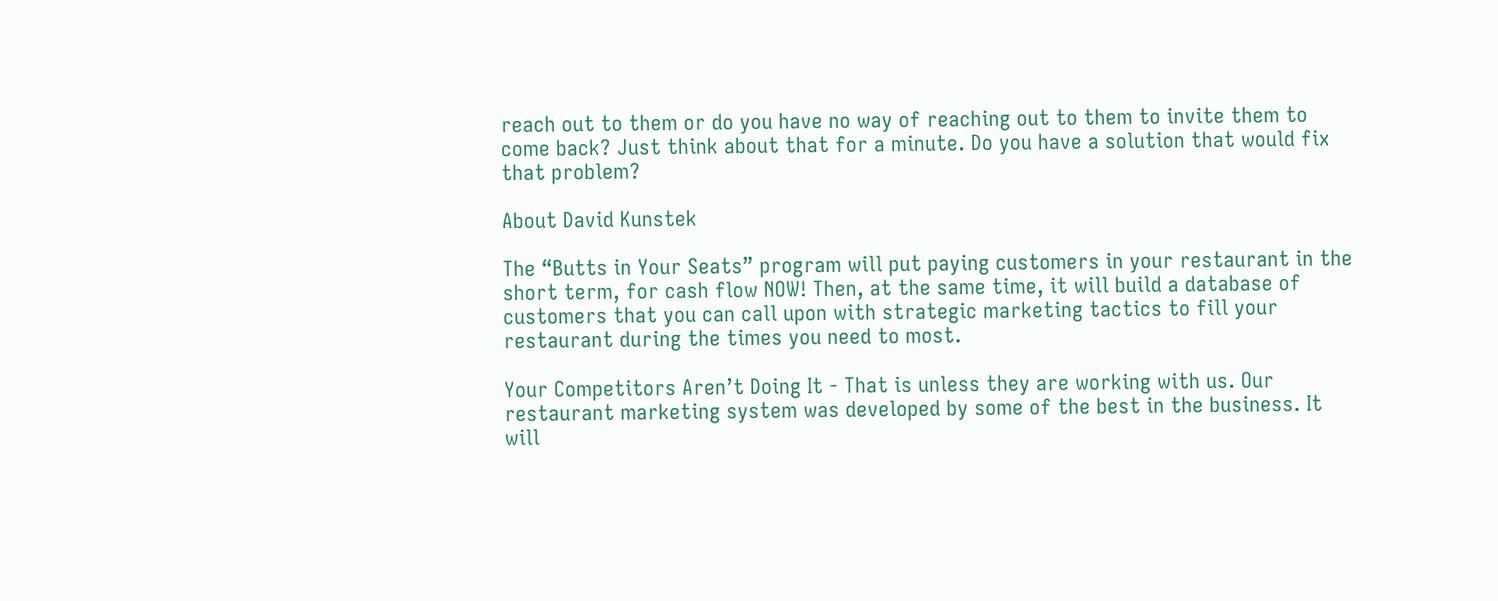reach out to them or do you have no way of reaching out to them to invite them to come back? Just think about that for a minute. Do you have a solution that would fix that problem?

About David Kunstek

The “Butts in Your Seats” program will put paying customers in your restaurant in the short term, for cash flow NOW! Then, at the same time, it will build a database of customers that you can call upon with strategic marketing tactics to fill your restaurant during the times you need to most.

Your Competitors Aren’t Doing It - That is unless they are working with us. Our restaurant marketing system was developed by some of the best in the business. It will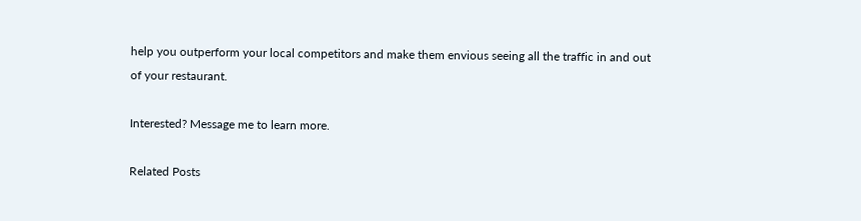help you outperform your local competitors and make them envious seeing all the traffic in and out of your restaurant.

Interested? Message me to learn more.

Related Posts